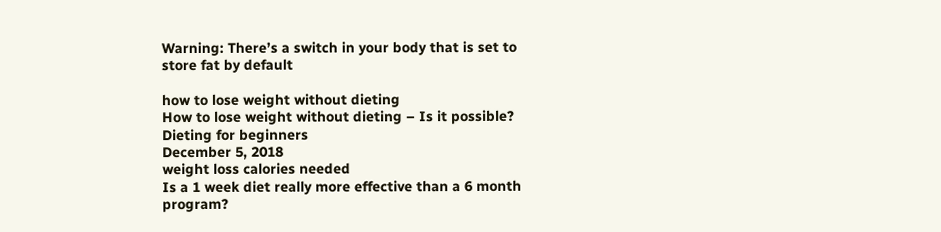Warning: There’s a switch in your body that is set to store fat by default

how to lose weight without dieting
How to lose weight without dieting – Is it possible? Dieting for beginners
December 5, 2018
weight loss calories needed
Is a 1 week diet really more effective than a 6 month program?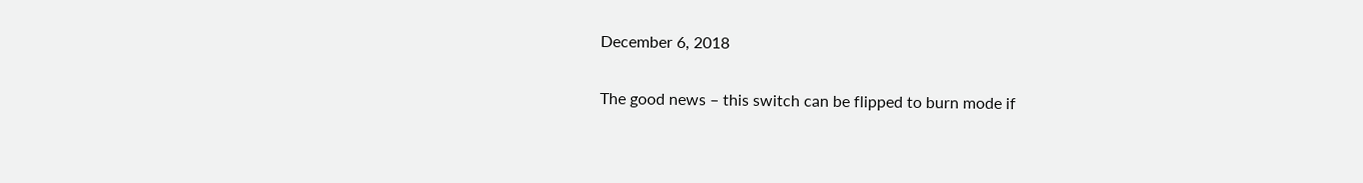December 6, 2018

The good news – this switch can be flipped to burn mode if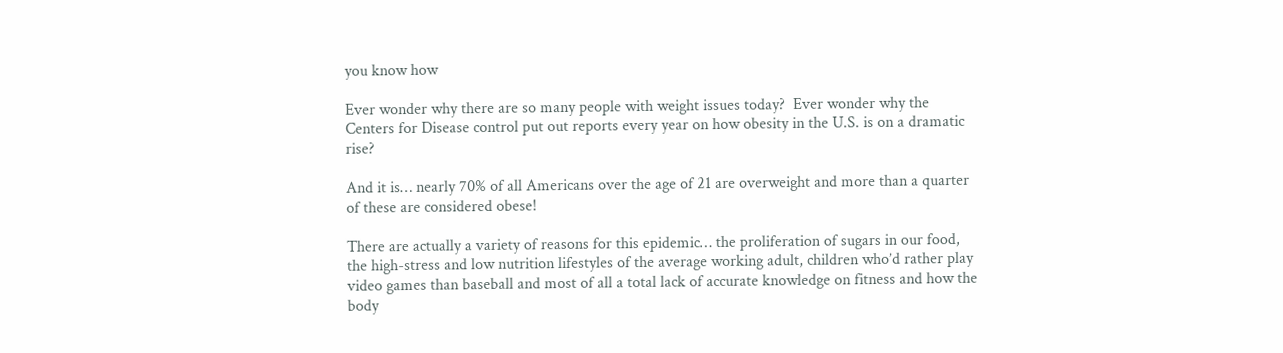you know how

Ever wonder why there are so many people with weight issues today?  Ever wonder why the Centers for Disease control put out reports every year on how obesity in the U.S. is on a dramatic rise?

And it is… nearly 70% of all Americans over the age of 21 are overweight and more than a quarter of these are considered obese!

There are actually a variety of reasons for this epidemic… the proliferation of sugars in our food, the high-stress and low nutrition lifestyles of the average working adult, children who’d rather play video games than baseball and most of all a total lack of accurate knowledge on fitness and how the body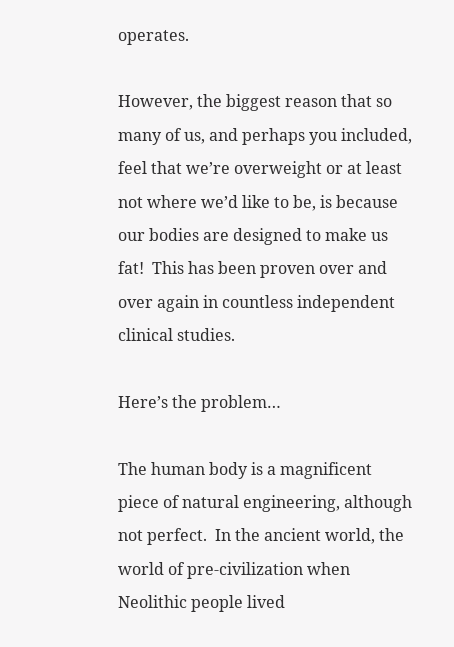operates.

However, the biggest reason that so many of us, and perhaps you included, feel that we’re overweight or at least not where we’d like to be, is because our bodies are designed to make us fat!  This has been proven over and over again in countless independent clinical studies.

Here’s the problem…

The human body is a magnificent piece of natural engineering, although not perfect.  In the ancient world, the world of pre-civilization when Neolithic people lived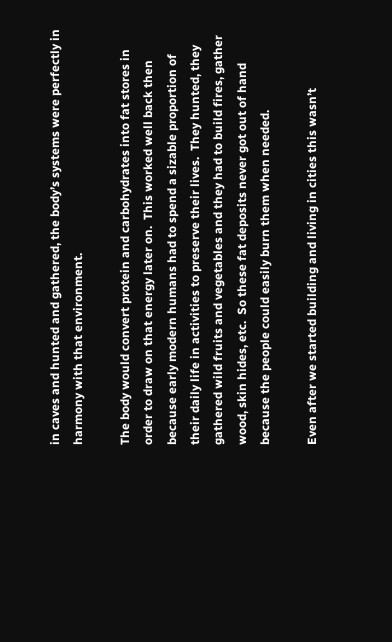in caves and hunted and gathered, the body’s systems were perfectly in harmony with that environment.

The body would convert protein and carbohydrates into fat stores in order to draw on that energy later on.  This worked well back then because early modern humans had to spend a sizable proportion of their daily life in activities to preserve their lives.  They hunted, they gathered wild fruits and vegetables and they had to build fires, gather wood, skin hides, etc.  So these fat deposits never got out of hand because the people could easily burn them when needed.

Even after we started building and living in cities this wasn’t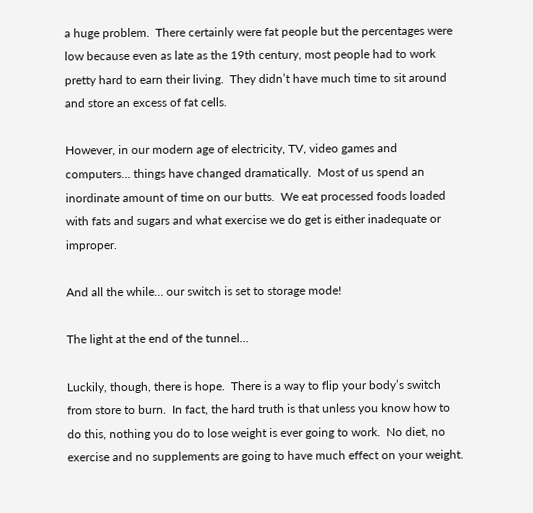a huge problem.  There certainly were fat people but the percentages were low because even as late as the 19th century, most people had to work pretty hard to earn their living.  They didn’t have much time to sit around and store an excess of fat cells.

However, in our modern age of electricity, TV, video games and computers… things have changed dramatically.  Most of us spend an inordinate amount of time on our butts.  We eat processed foods loaded with fats and sugars and what exercise we do get is either inadequate or improper.

And all the while… our switch is set to storage mode!

The light at the end of the tunnel…

Luckily, though, there is hope.  There is a way to flip your body’s switch from store to burn.  In fact, the hard truth is that unless you know how to do this, nothing you do to lose weight is ever going to work.  No diet, no exercise and no supplements are going to have much effect on your weight.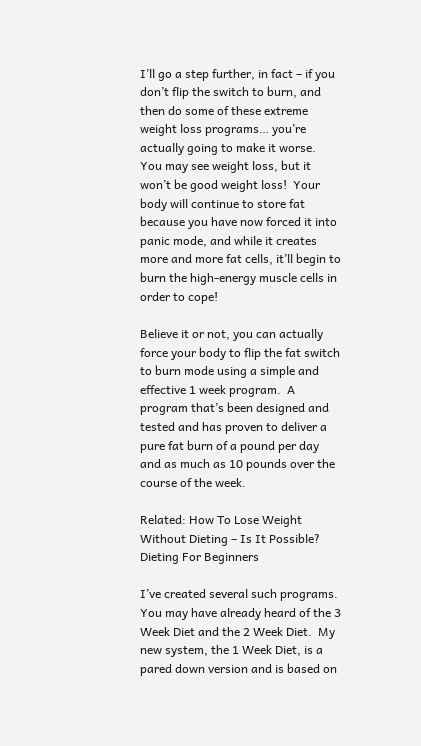I’ll go a step further, in fact – if you don’t flip the switch to burn, and then do some of these extreme weight loss programs… you’re actually going to make it worse.  You may see weight loss, but it won’t be good weight loss!  Your body will continue to store fat because you have now forced it into panic mode, and while it creates more and more fat cells, it’ll begin to burn the high-energy muscle cells in order to cope!

Believe it or not, you can actually force your body to flip the fat switch to burn mode using a simple and effective 1 week program.  A program that’s been designed and tested and has proven to deliver a pure fat burn of a pound per day and as much as 10 pounds over the course of the week.

Related: How To Lose Weight Without Dieting – Is It Possible? Dieting For Beginners

I’ve created several such programs.  You may have already heard of the 3 Week Diet and the 2 Week Diet.  My new system, the 1 Week Diet, is a pared down version and is based on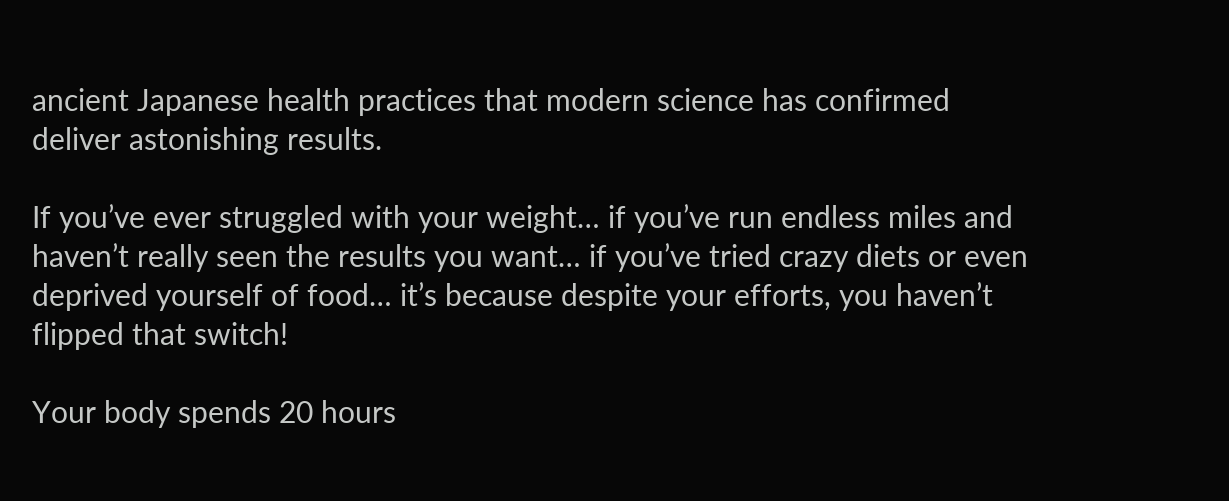ancient Japanese health practices that modern science has confirmed deliver astonishing results.

If you’ve ever struggled with your weight… if you’ve run endless miles and haven’t really seen the results you want… if you’ve tried crazy diets or even deprived yourself of food… it’s because despite your efforts, you haven’t flipped that switch!

Your body spends 20 hours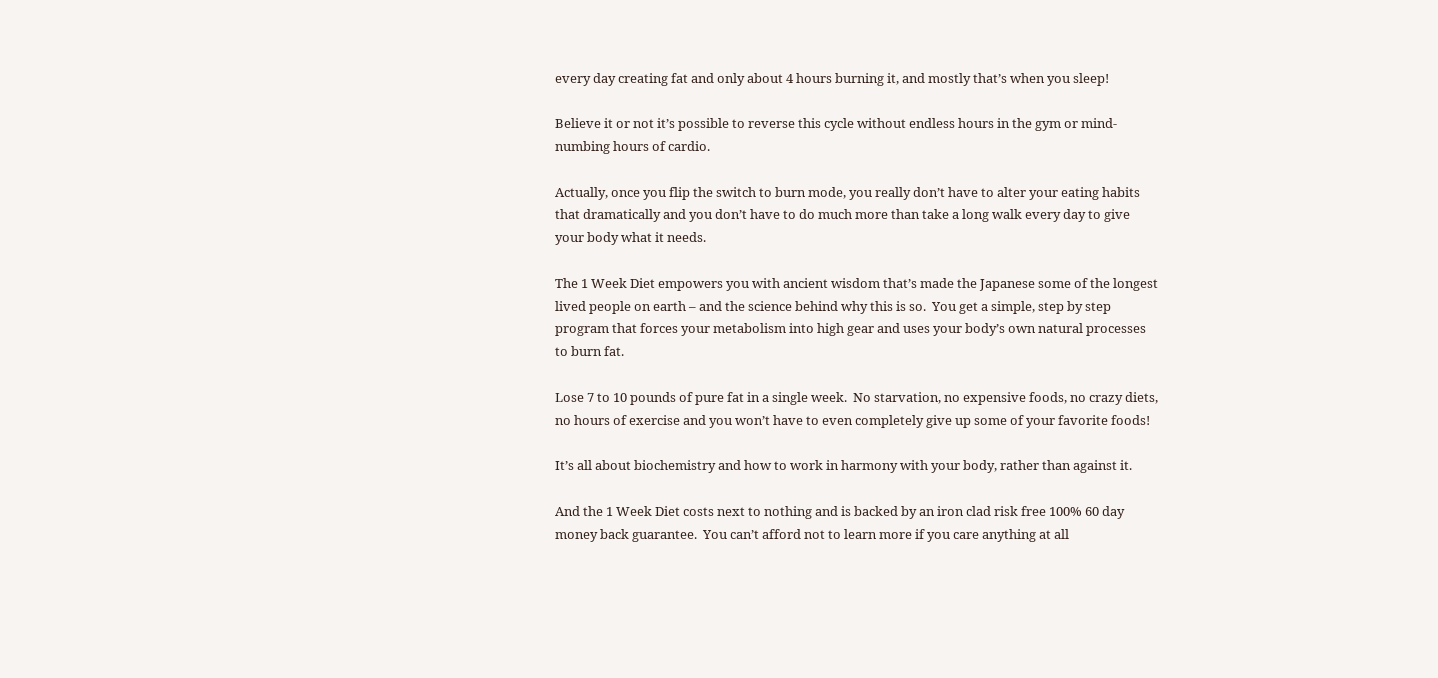every day creating fat and only about 4 hours burning it, and mostly that’s when you sleep!

Believe it or not it’s possible to reverse this cycle without endless hours in the gym or mind-numbing hours of cardio.

Actually, once you flip the switch to burn mode, you really don’t have to alter your eating habits that dramatically and you don’t have to do much more than take a long walk every day to give your body what it needs.

The 1 Week Diet empowers you with ancient wisdom that’s made the Japanese some of the longest lived people on earth – and the science behind why this is so.  You get a simple, step by step program that forces your metabolism into high gear and uses your body’s own natural processes to burn fat.

Lose 7 to 10 pounds of pure fat in a single week.  No starvation, no expensive foods, no crazy diets, no hours of exercise and you won’t have to even completely give up some of your favorite foods!

It’s all about biochemistry and how to work in harmony with your body, rather than against it.

And the 1 Week Diet costs next to nothing and is backed by an iron clad risk free 100% 60 day money back guarantee.  You can’t afford not to learn more if you care anything at all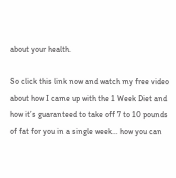about your health.

So click this link now and watch my free video about how I came up with the 1 Week Diet and how it’s guaranteed to take off 7 to 10 pounds of fat for you in a single week… how you can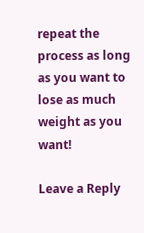repeat the process as long as you want to lose as much weight as you want!

Leave a Reply